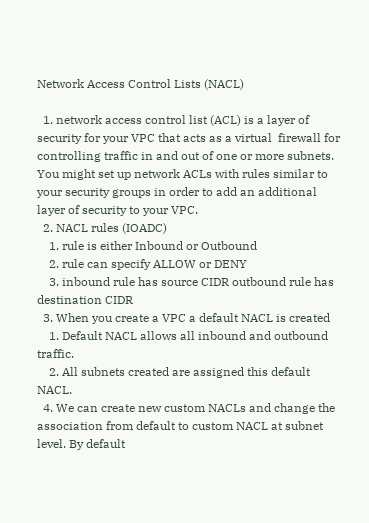Network Access Control Lists (NACL)

  1. network access control list (ACL) is a layer of security for your VPC that acts as a virtual  firewall for controlling traffic in and out of one or more subnets. You might set up network ACLs with rules similar to your security groups in order to add an additional layer of security to your VPC.
  2. NACL rules (IOADC)
    1. rule is either Inbound or Outbound
    2. rule can specify ALLOW or DENY
    3. inbound rule has source CIDR outbound rule has destination CIDR
  3. When you create a VPC a default NACL is created
    1. Default NACL allows all inbound and outbound traffic.
    2. All subnets created are assigned this default NACL.
  4. We can create new custom NACLs and change the association from default to custom NACL at subnet level. By default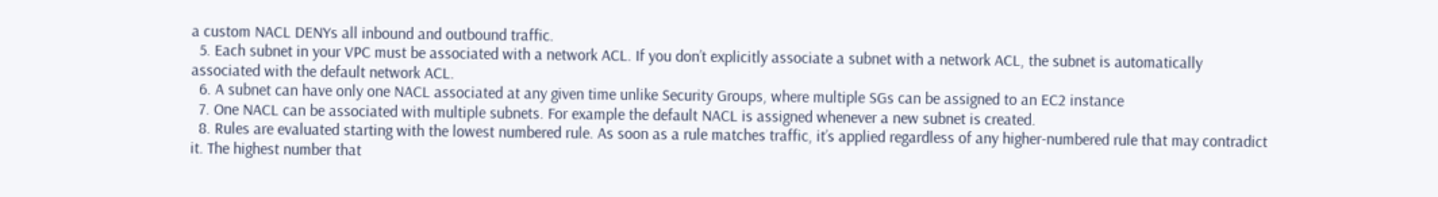a custom NACL DENYs all inbound and outbound traffic.
  5. Each subnet in your VPC must be associated with a network ACL. If you don’t explicitly associate a subnet with a network ACL, the subnet is automatically associated with the default network ACL.
  6. A subnet can have only one NACL associated at any given time unlike Security Groups, where multiple SGs can be assigned to an EC2 instance
  7. One NACL can be associated with multiple subnets. For example the default NACL is assigned whenever a new subnet is created.
  8. Rules are evaluated starting with the lowest numbered rule. As soon as a rule matches traffic, it’s applied regardless of any higher-numbered rule that may contradict it. The highest number that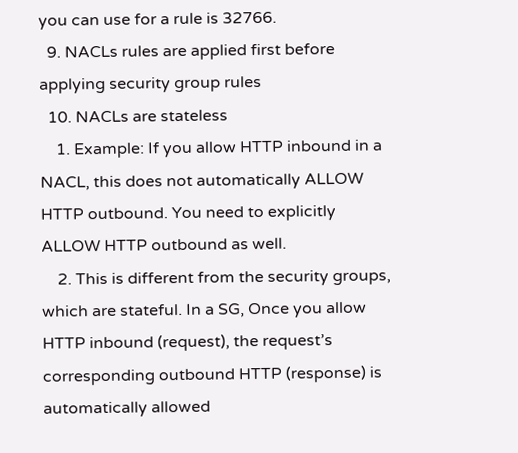you can use for a rule is 32766.
  9. NACLs rules are applied first before applying security group rules
  10. NACLs are stateless
    1. Example: If you allow HTTP inbound in a NACL, this does not automatically ALLOW HTTP outbound. You need to explicitly ALLOW HTTP outbound as well.
    2. This is different from the security groups, which are stateful. In a SG, Once you allow HTTP inbound (request), the request’s corresponding outbound HTTP (response) is automatically allowed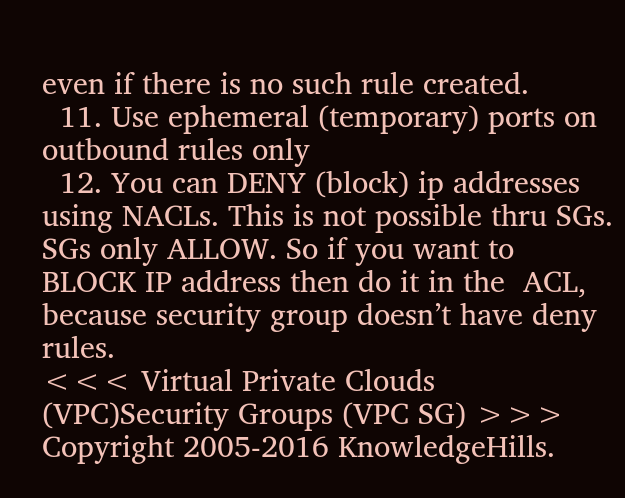even if there is no such rule created.
  11. Use ephemeral (temporary) ports on outbound rules only
  12. You can DENY (block) ip addresses using NACLs. This is not possible thru SGs. SGs only ALLOW. So if you want to BLOCK IP address then do it in the  ACL, because security group doesn’t have deny rules.
<<< Virtual Private Clouds (VPC)Security Groups (VPC SG) >>>
Copyright 2005-2016 KnowledgeHills.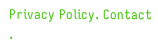Privacy Policy. Contact .